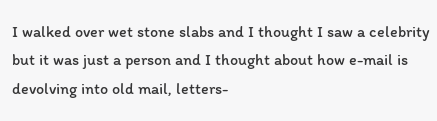I walked over wet stone slabs and I thought I saw a celebrity but it was just a person and I thought about how e-mail is devolving into old mail, letters-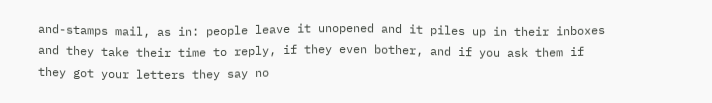and-stamps mail, as in: people leave it unopened and it piles up in their inboxes and they take their time to reply, if they even bother, and if you ask them if they got your letters they say no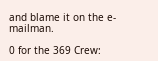and blame it on the e-mailman.

0 for the 369 Crew: